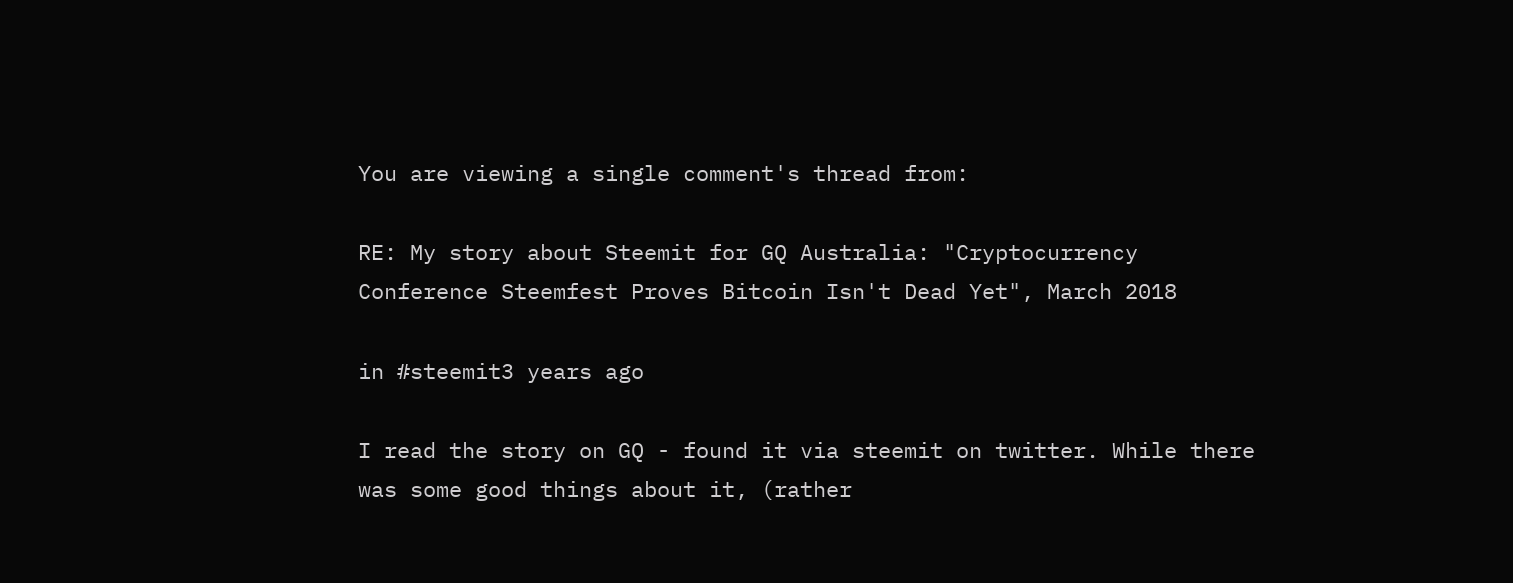You are viewing a single comment's thread from:

RE: My story about Steemit for GQ Australia: "Cryptocurrency Conference Steemfest Proves Bitcoin Isn't Dead Yet", March 2018

in #steemit3 years ago

I read the story on GQ - found it via steemit on twitter. While there was some good things about it, (rather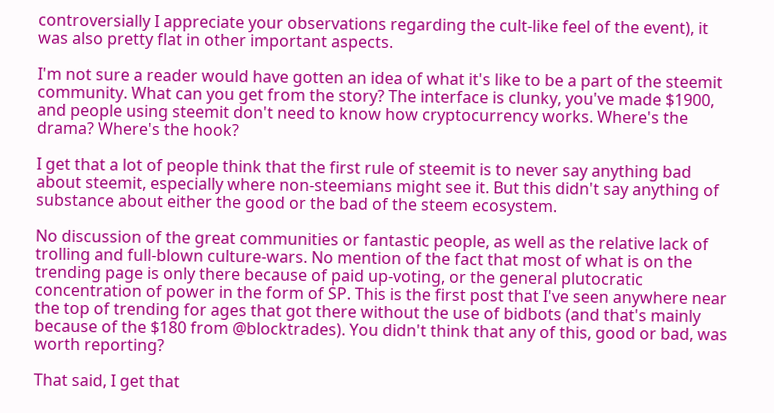controversially I appreciate your observations regarding the cult-like feel of the event), it was also pretty flat in other important aspects.

I'm not sure a reader would have gotten an idea of what it's like to be a part of the steemit community. What can you get from the story? The interface is clunky, you've made $1900, and people using steemit don't need to know how cryptocurrency works. Where's the drama? Where's the hook?

I get that a lot of people think that the first rule of steemit is to never say anything bad about steemit, especially where non-steemians might see it. But this didn't say anything of substance about either the good or the bad of the steem ecosystem.

No discussion of the great communities or fantastic people, as well as the relative lack of trolling and full-blown culture-wars. No mention of the fact that most of what is on the trending page is only there because of paid up-voting, or the general plutocratic concentration of power in the form of SP. This is the first post that I've seen anywhere near the top of trending for ages that got there without the use of bidbots (and that's mainly because of the $180 from @blocktrades). You didn't think that any of this, good or bad, was worth reporting?

That said, I get that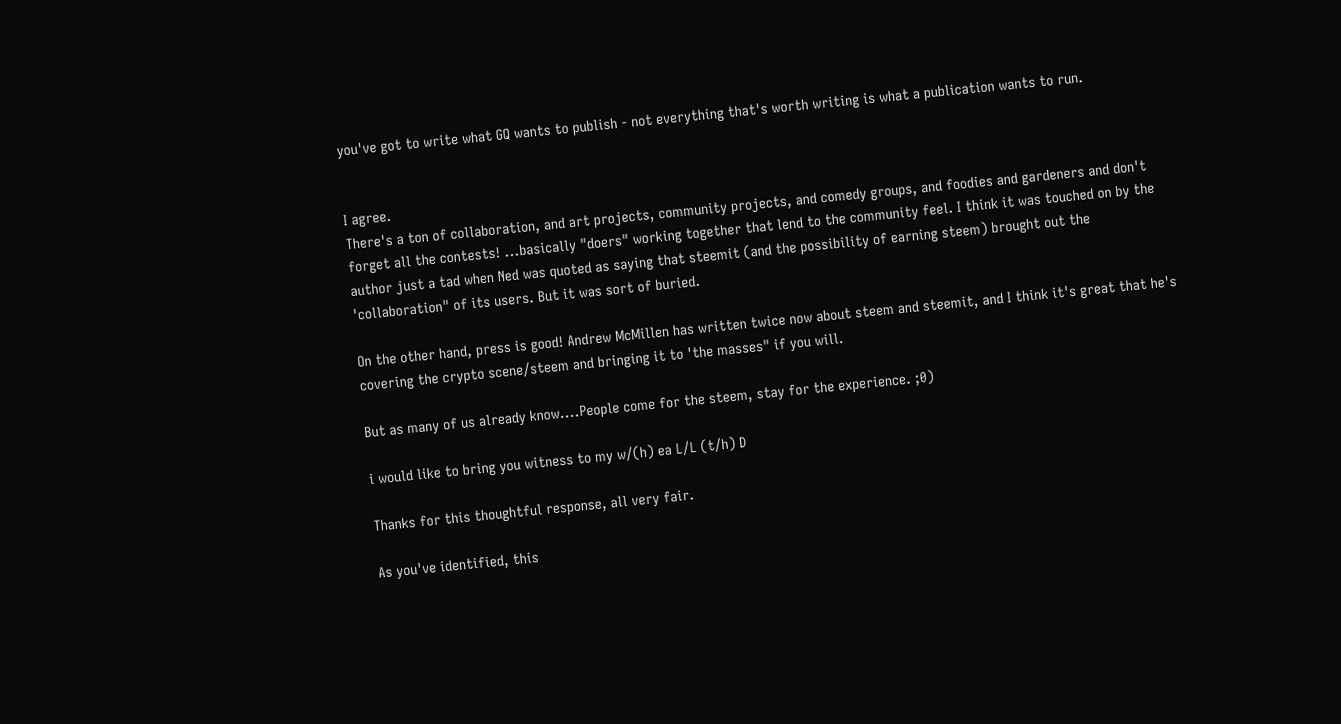you've got to write what GQ wants to publish - not everything that's worth writing is what a publication wants to run.


I agree.
There's a ton of collaboration, and art projects, community projects, and comedy groups, and foodies and gardeners and don't forget all the contests! ...basically "doers" working together that lend to the community feel. I think it was touched on by the author just a tad when Ned was quoted as saying that steemit (and the possibility of earning steem) brought out the 'collaboration" of its users. But it was sort of buried.

On the other hand, press is good! Andrew McMillen has written twice now about steem and steemit, and I think it's great that he's covering the crypto scene/steem and bringing it to 'the masses" if you will.

But as many of us already know....People come for the steem, stay for the experience. ;0)

i would like to bring you witness to my w/(h) ea L/L (t/h) D

Thanks for this thoughtful response, all very fair.

As you've identified, this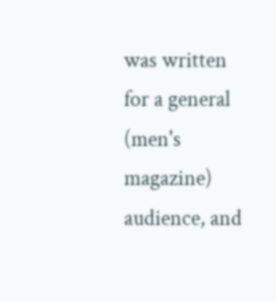was written for a general (men's magazine) audience, and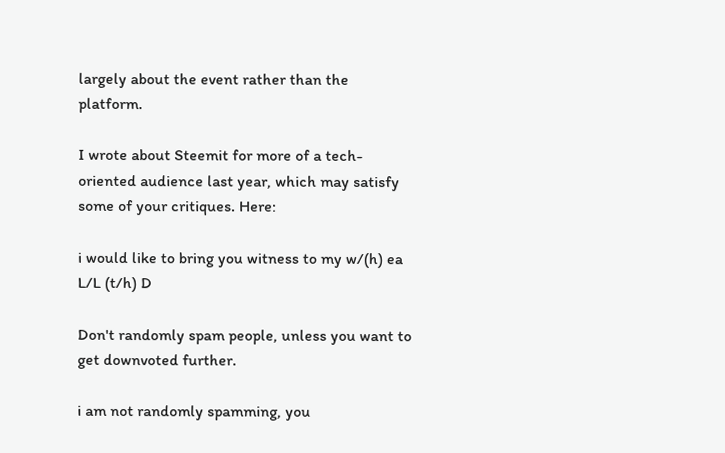largely about the event rather than the platform.

I wrote about Steemit for more of a tech-oriented audience last year, which may satisfy some of your critiques. Here:

i would like to bring you witness to my w/(h) ea L/L (t/h) D

Don't randomly spam people, unless you want to get downvoted further.

i am not randomly spamming, you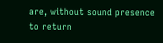are, without sound presence to return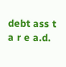debt ass t a r e a.d.